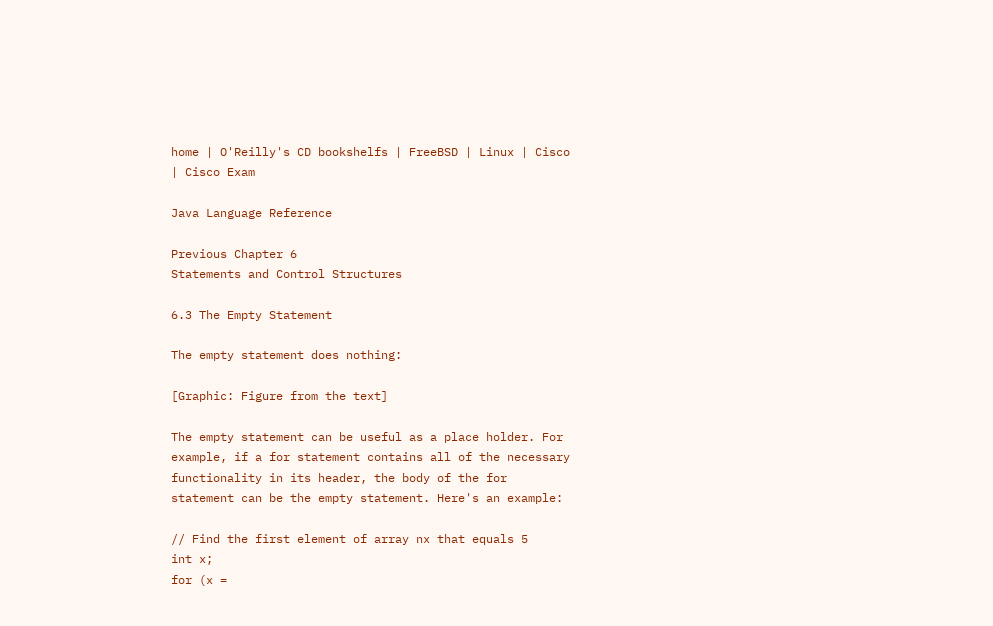home | O'Reilly's CD bookshelfs | FreeBSD | Linux | Cisco | Cisco Exam

Java Language Reference

Previous Chapter 6
Statements and Control Structures

6.3 The Empty Statement

The empty statement does nothing:

[Graphic: Figure from the text]

The empty statement can be useful as a place holder. For example, if a for statement contains all of the necessary functionality in its header, the body of the for statement can be the empty statement. Here's an example:

// Find the first element of array nx that equals 5
int x;
for (x =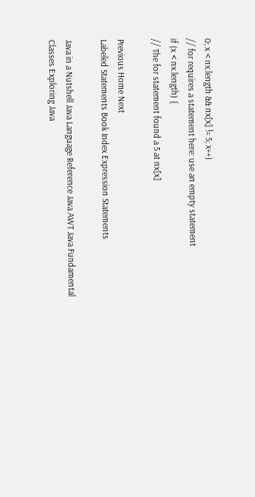0; x < nx.length && nx[x] != 5; x++)
// for requires a statement here: use an empty statement
if (x < nx.length) {
// The for statement found a 5 at nx[x]

Previous Home Next
Labeled Statements Book Index Expression Statements

Java in a Nutshell Java Language Reference Java AWT Java Fundamental Classes Exploring Java